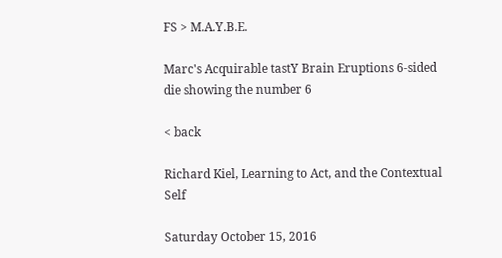FS > M.A.Y.B.E.

Marc's Acquirable tastY Brain Eruptions 6-sided die showing the number 6

< back

Richard Kiel, Learning to Act, and the Contextual Self

Saturday October 15, 2016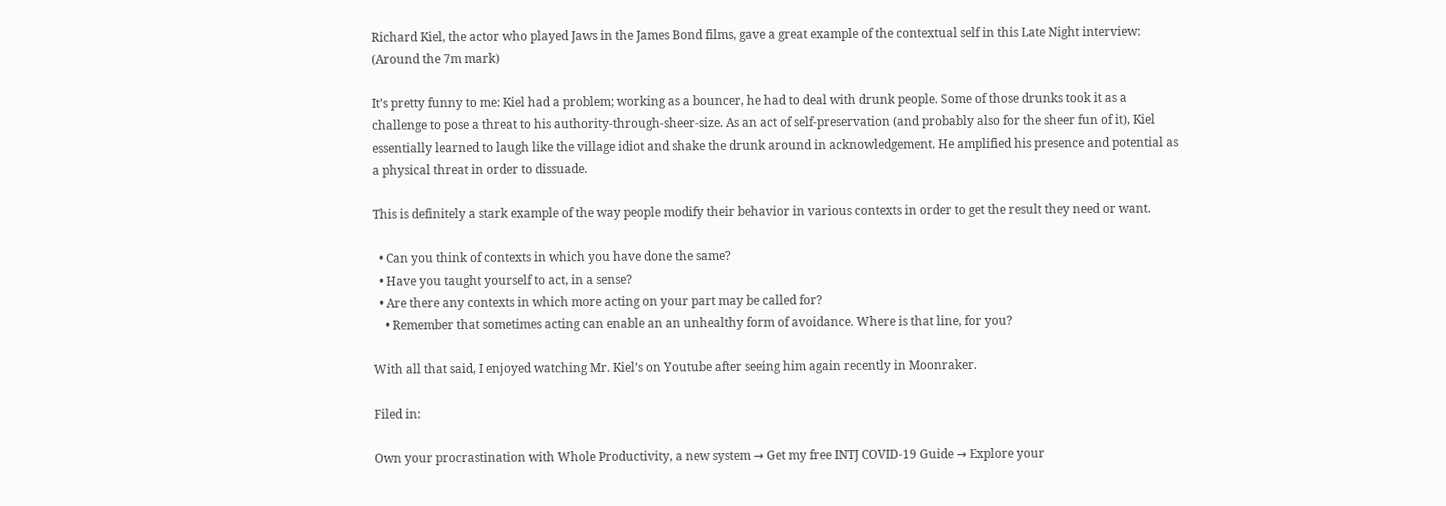Richard Kiel, the actor who played Jaws in the James Bond films, gave a great example of the contextual self in this Late Night interview: (Around the 7m mark)

It’s pretty funny to me: Kiel had a problem; working as a bouncer, he had to deal with drunk people. Some of those drunks took it as a challenge to pose a threat to his authority-through-sheer-size. As an act of self-preservation (and probably also for the sheer fun of it), Kiel essentially learned to laugh like the village idiot and shake the drunk around in acknowledgement. He amplified his presence and potential as a physical threat in order to dissuade.

This is definitely a stark example of the way people modify their behavior in various contexts in order to get the result they need or want.

  • Can you think of contexts in which you have done the same?
  • Have you taught yourself to act, in a sense?
  • Are there any contexts in which more acting on your part may be called for?
    • Remember that sometimes acting can enable an an unhealthy form of avoidance. Where is that line, for you?

With all that said, I enjoyed watching Mr. Kiel’s on Youtube after seeing him again recently in Moonraker.

Filed in:

Own your procrastination with Whole Productivity, a new system → Get my free INTJ COVID-19 Guide → Explore your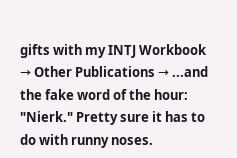gifts with my INTJ Workbook → Other Publications → ...and the fake word of the hour: "Nierk." Pretty sure it has to do with runny noses.